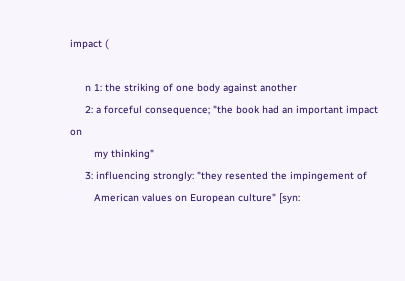impact (

     n 1: the striking of one body against another
     2: a forceful consequence; "the book had an important impact on
        my thinking"
     3: influencing strongly: "they resented the impingement of
        American values on European culture" [syn: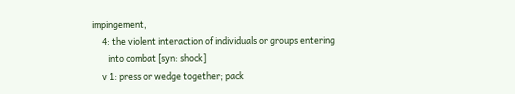impingement,
     4: the violent interaction of individuals or groups entering
        into combat [syn: shock]
     v 1: press or wedge together; pack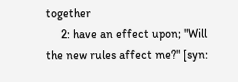together
     2: have an effect upon; "Will the new rules affect me?" [syn: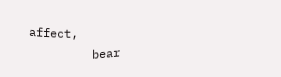affect,
         bear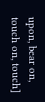upon, bear on, touch on, touch]